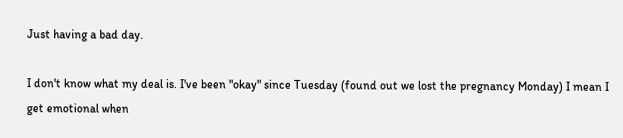Just having a bad day.

I don't know what my deal is. I've been "okay" since Tuesday (found out we lost the pregnancy Monday) I mean I get emotional when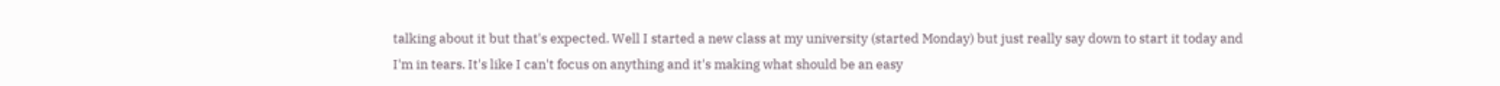talking about it but that's expected. Well I started a new class at my university (started Monday) but just really say down to start it today and I'm in tears. It's like I can't focus on anything and it's making what should be an easy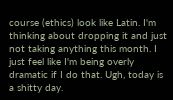course (ethics) look like Latin. I'm thinking about dropping it and just not taking anything this month. I just feel like I'm being overly dramatic if I do that. Ugh, today is a shitty day.